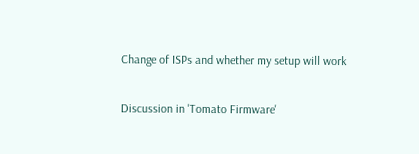Change of ISPs and whether my setup will work

Discussion in 'Tomato Firmware'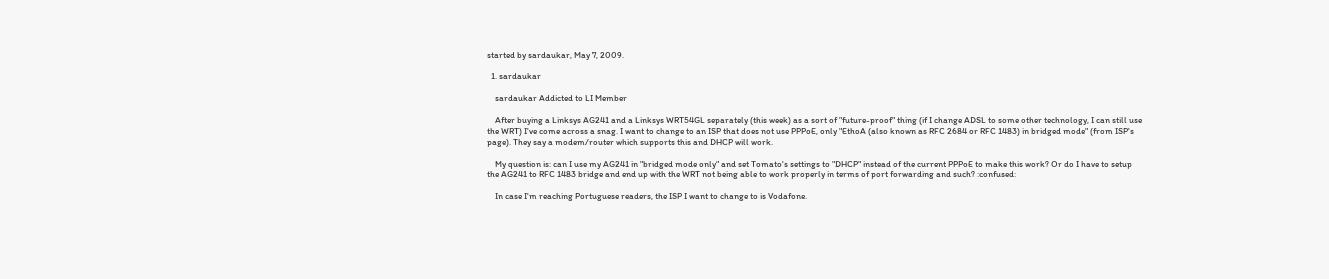started by sardaukar, May 7, 2009.

  1. sardaukar

    sardaukar Addicted to LI Member

    After buying a Linksys AG241 and a Linksys WRT54GL separately (this week) as a sort of "future-proof" thing (if I change ADSL to some other technology, I can still use the WRT) I've come across a snag. I want to change to an ISP that does not use PPPoE, only "EthoA (also known as RFC 2684 or RFC 1483) in bridged mode" (from ISP's page). They say a modem/router which supports this and DHCP will work.

    My question is: can I use my AG241 in "bridged mode only" and set Tomato's settings to "DHCP" instead of the current PPPoE to make this work? Or do I have to setup the AG241 to RFC 1483 bridge and end up with the WRT not being able to work properly in terms of port forwarding and such? :confused:

    In case I'm reaching Portuguese readers, the ISP I want to change to is Vodafone.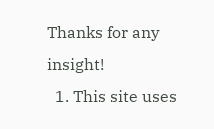Thanks for any insight!
  1. This site uses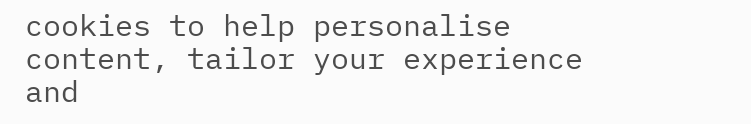cookies to help personalise content, tailor your experience and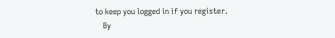to keep you logged in if you register.
    By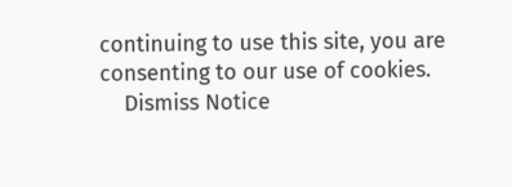continuing to use this site, you are consenting to our use of cookies.
    Dismiss Notice